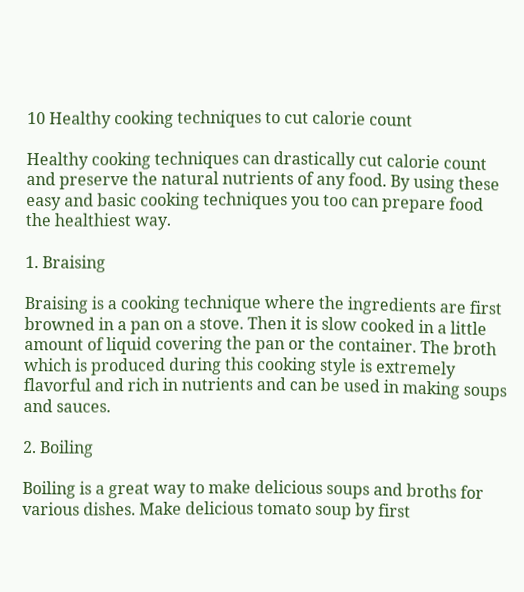10 Healthy cooking techniques to cut calorie count

Healthy cooking techniques can drastically cut calorie count and preserve the natural nutrients of any food. By using these easy and basic cooking techniques you too can prepare food the healthiest way.

1. Braising

Braising is a cooking technique where the ingredients are first browned in a pan on a stove. Then it is slow cooked in a little amount of liquid covering the pan or the container. The broth which is produced during this cooking style is extremely flavorful and rich in nutrients and can be used in making soups and sauces.

2. Boiling

Boiling is a great way to make delicious soups and broths for various dishes. Make delicious tomato soup by first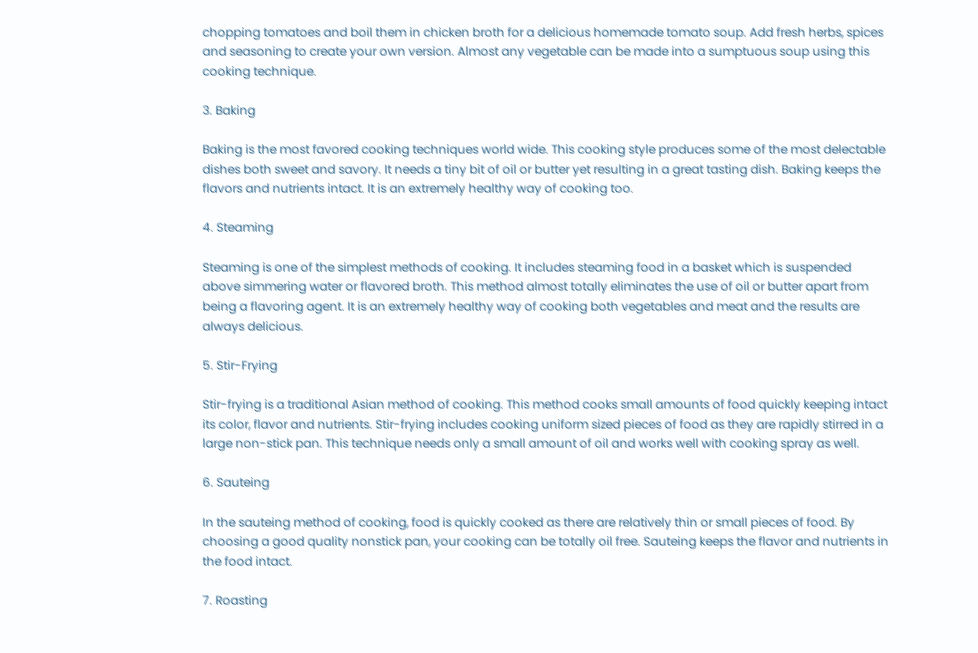chopping tomatoes and boil them in chicken broth for a delicious homemade tomato soup. Add fresh herbs, spices and seasoning to create your own version. Almost any vegetable can be made into a sumptuous soup using this cooking technique.

3. Baking

Baking is the most favored cooking techniques world wide. This cooking style produces some of the most delectable dishes both sweet and savory. It needs a tiny bit of oil or butter yet resulting in a great tasting dish. Baking keeps the flavors and nutrients intact. It is an extremely healthy way of cooking too.

4. Steaming

Steaming is one of the simplest methods of cooking. It includes steaming food in a basket which is suspended above simmering water or flavored broth. This method almost totally eliminates the use of oil or butter apart from being a flavoring agent. It is an extremely healthy way of cooking both vegetables and meat and the results are always delicious.

5. Stir-Frying

Stir-frying is a traditional Asian method of cooking. This method cooks small amounts of food quickly keeping intact its color, flavor and nutrients. Stir-frying includes cooking uniform sized pieces of food as they are rapidly stirred in a large non-stick pan. This technique needs only a small amount of oil and works well with cooking spray as well.

6. Sauteing

In the sauteing method of cooking, food is quickly cooked as there are relatively thin or small pieces of food. By choosing a good quality nonstick pan, your cooking can be totally oil free. Sauteing keeps the flavor and nutrients in the food intact.

7. Roasting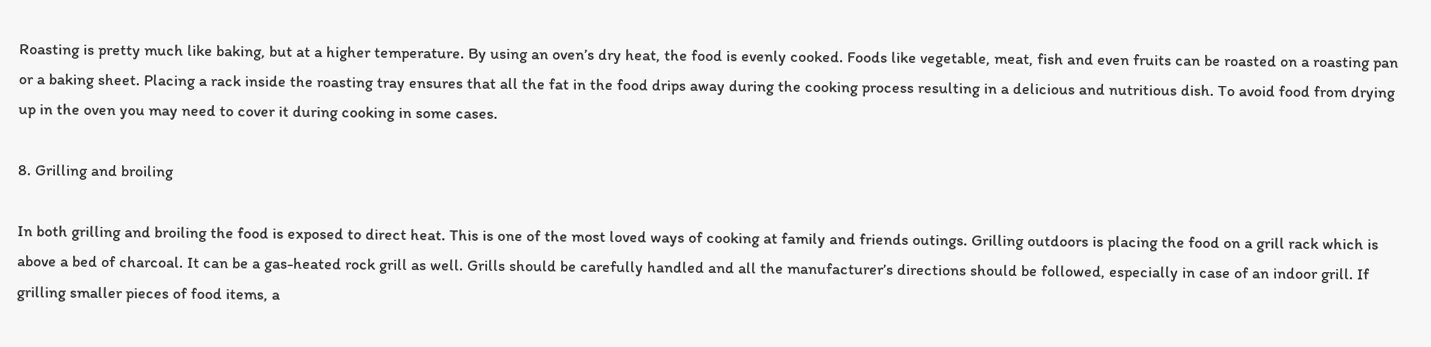Roasting is pretty much like baking, but at a higher temperature. By using an oven’s dry heat, the food is evenly cooked. Foods like vegetable, meat, fish and even fruits can be roasted on a roasting pan or a baking sheet. Placing a rack inside the roasting tray ensures that all the fat in the food drips away during the cooking process resulting in a delicious and nutritious dish. To avoid food from drying up in the oven you may need to cover it during cooking in some cases.

8. Grilling and broiling

In both grilling and broiling the food is exposed to direct heat. This is one of the most loved ways of cooking at family and friends outings. Grilling outdoors is placing the food on a grill rack which is above a bed of charcoal. It can be a gas-heated rock grill as well. Grills should be carefully handled and all the manufacturer’s directions should be followed, especially in case of an indoor grill. If grilling smaller pieces of food items, a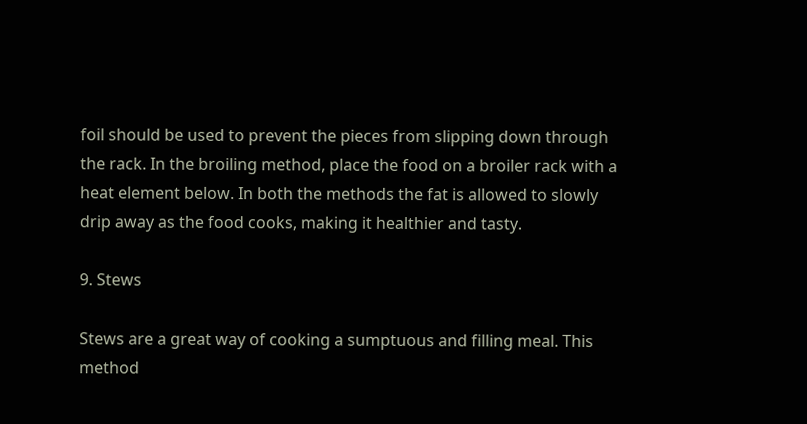foil should be used to prevent the pieces from slipping down through the rack. In the broiling method, place the food on a broiler rack with a heat element below. In both the methods the fat is allowed to slowly drip away as the food cooks, making it healthier and tasty.

9. Stews

Stews are a great way of cooking a sumptuous and filling meal. This method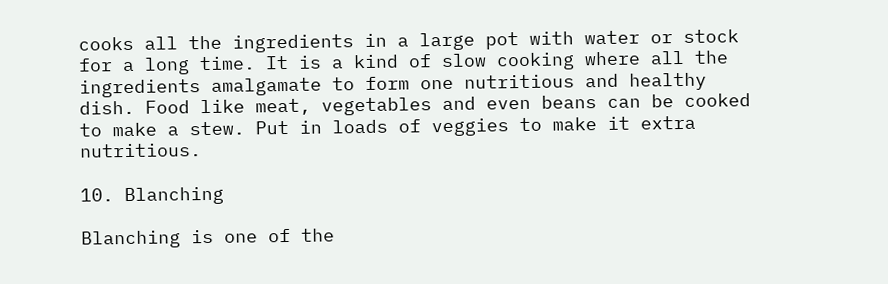cooks all the ingredients in a large pot with water or stock for a long time. It is a kind of slow cooking where all the ingredients amalgamate to form one nutritious and healthy dish. Food like meat, vegetables and even beans can be cooked to make a stew. Put in loads of veggies to make it extra nutritious.

10. Blanching

Blanching is one of the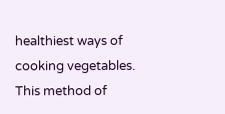healthiest ways of cooking vegetables. This method of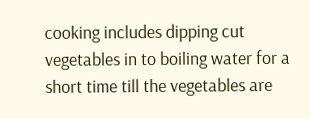cooking includes dipping cut vegetables in to boiling water for a short time till the vegetables are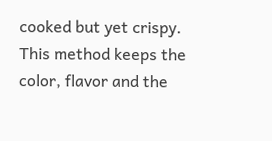cooked but yet crispy. This method keeps the color, flavor and the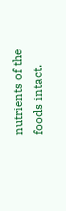nutrients of the foods intact.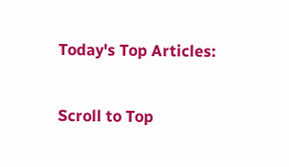Today's Top Articles:

Scroll to Top